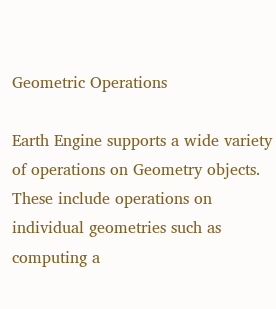Geometric Operations

Earth Engine supports a wide variety of operations on Geometry objects. These include operations on individual geometries such as computing a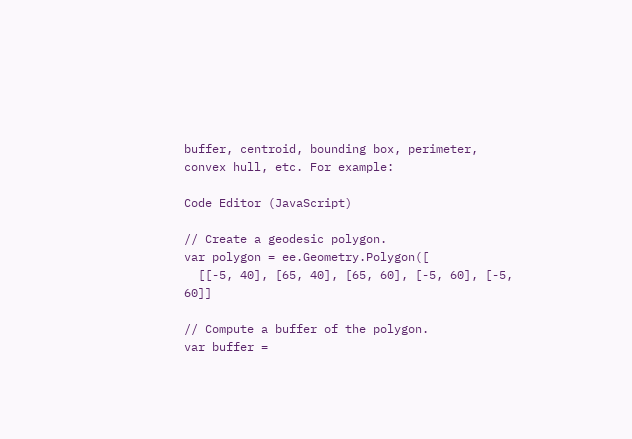buffer, centroid, bounding box, perimeter, convex hull, etc. For example:

Code Editor (JavaScript)

// Create a geodesic polygon.
var polygon = ee.Geometry.Polygon([
  [[-5, 40], [65, 40], [65, 60], [-5, 60], [-5, 60]]

// Compute a buffer of the polygon.
var buffer =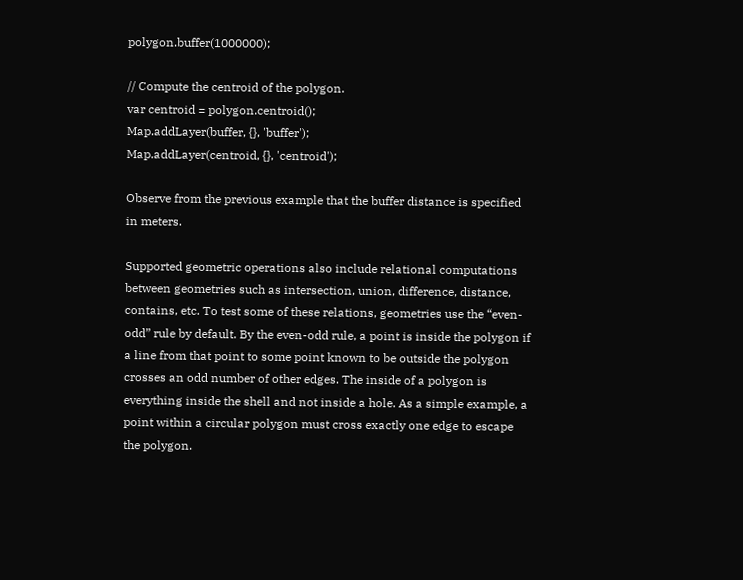polygon.buffer(1000000);

// Compute the centroid of the polygon.
var centroid = polygon.centroid();
Map.addLayer(buffer, {}, 'buffer');
Map.addLayer(centroid, {}, 'centroid');

Observe from the previous example that the buffer distance is specified in meters.

Supported geometric operations also include relational computations between geometries such as intersection, union, difference, distance, contains, etc. To test some of these relations, geometries use the “even-odd” rule by default. By the even-odd rule, a point is inside the polygon if a line from that point to some point known to be outside the polygon crosses an odd number of other edges. The inside of a polygon is everything inside the shell and not inside a hole. As a simple example, a point within a circular polygon must cross exactly one edge to escape the polygon.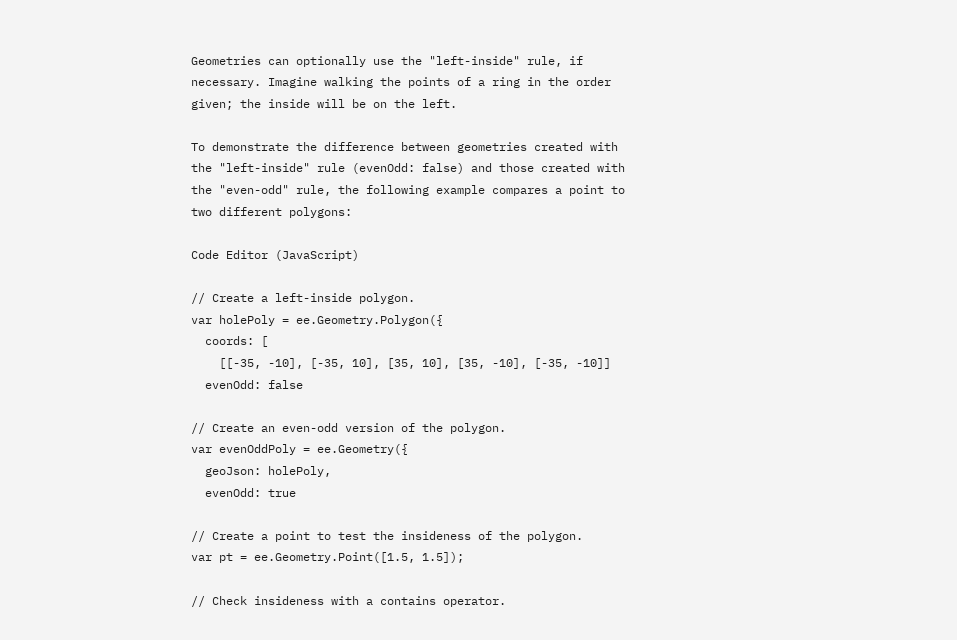Geometries can optionally use the "left-inside" rule, if necessary. Imagine walking the points of a ring in the order given; the inside will be on the left.

To demonstrate the difference between geometries created with the "left-inside" rule (evenOdd: false) and those created with the "even-odd" rule, the following example compares a point to two different polygons:

Code Editor (JavaScript)

// Create a left-inside polygon.
var holePoly = ee.Geometry.Polygon({
  coords: [
    [[-35, -10], [-35, 10], [35, 10], [35, -10], [-35, -10]]
  evenOdd: false

// Create an even-odd version of the polygon.
var evenOddPoly = ee.Geometry({
  geoJson: holePoly,
  evenOdd: true

// Create a point to test the insideness of the polygon.
var pt = ee.Geometry.Point([1.5, 1.5]);

// Check insideness with a contains operator.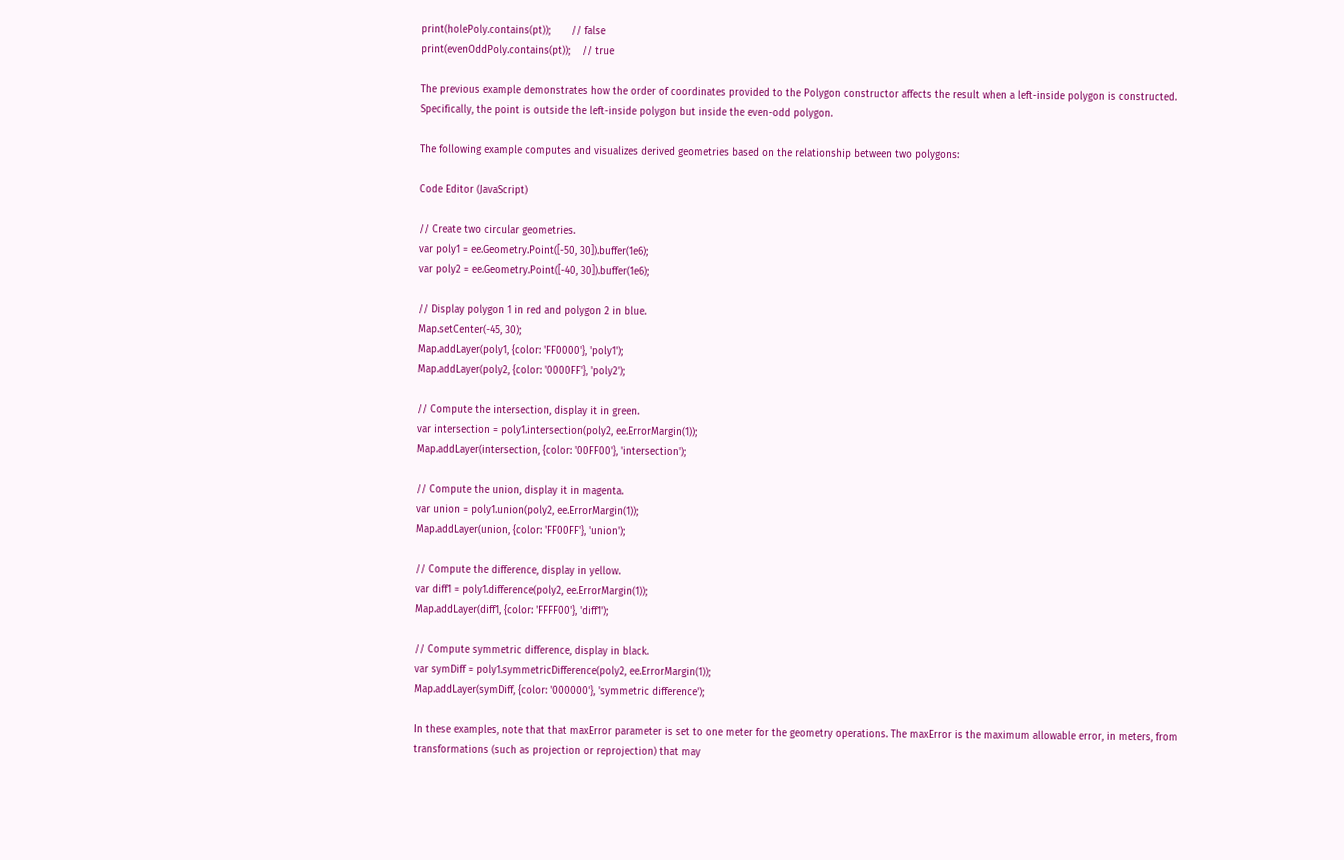print(holePoly.contains(pt));       // false
print(evenOddPoly.contains(pt));    // true

The previous example demonstrates how the order of coordinates provided to the Polygon constructor affects the result when a left-inside polygon is constructed. Specifically, the point is outside the left-inside polygon but inside the even-odd polygon.

The following example computes and visualizes derived geometries based on the relationship between two polygons:

Code Editor (JavaScript)

// Create two circular geometries.
var poly1 = ee.Geometry.Point([-50, 30]).buffer(1e6);
var poly2 = ee.Geometry.Point([-40, 30]).buffer(1e6);

// Display polygon 1 in red and polygon 2 in blue.
Map.setCenter(-45, 30);
Map.addLayer(poly1, {color: 'FF0000'}, 'poly1');
Map.addLayer(poly2, {color: '0000FF'}, 'poly2');

// Compute the intersection, display it in green.
var intersection = poly1.intersection(poly2, ee.ErrorMargin(1));
Map.addLayer(intersection, {color: '00FF00'}, 'intersection');

// Compute the union, display it in magenta.
var union = poly1.union(poly2, ee.ErrorMargin(1));
Map.addLayer(union, {color: 'FF00FF'}, 'union');

// Compute the difference, display in yellow.
var diff1 = poly1.difference(poly2, ee.ErrorMargin(1));
Map.addLayer(diff1, {color: 'FFFF00'}, 'diff1');

// Compute symmetric difference, display in black.
var symDiff = poly1.symmetricDifference(poly2, ee.ErrorMargin(1));
Map.addLayer(symDiff, {color: '000000'}, 'symmetric difference');

In these examples, note that that maxError parameter is set to one meter for the geometry operations. The maxError is the maximum allowable error, in meters, from transformations (such as projection or reprojection) that may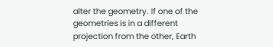alter the geometry. If one of the geometries is in a different projection from the other, Earth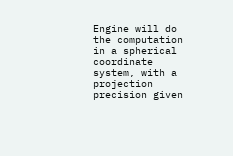Engine will do the computation in a spherical coordinate system, with a projection precision given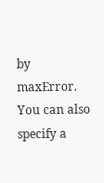by maxError. You can also specify a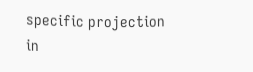specific projection in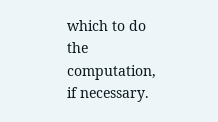which to do the computation, if necessary.